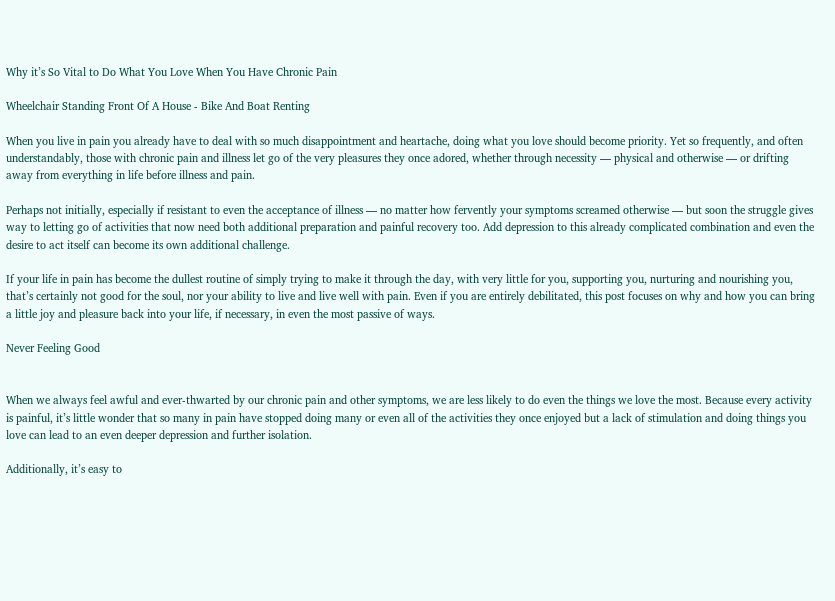Why it’s So Vital to Do What You Love When You Have Chronic Pain

Wheelchair Standing Front Of A House - Bike And Boat Renting

When you live in pain you already have to deal with so much disappointment and heartache, doing what you love should become priority. Yet so frequently, and often understandably, those with chronic pain and illness let go of the very pleasures they once adored, whether through necessity — physical and otherwise — or drifting away from everything in life before illness and pain.

Perhaps not initially, especially if resistant to even the acceptance of illness — no matter how fervently your symptoms screamed otherwise — but soon the struggle gives way to letting go of activities that now need both additional preparation and painful recovery too. Add depression to this already complicated combination and even the desire to act itself can become its own additional challenge.

If your life in pain has become the dullest routine of simply trying to make it through the day, with very little for you, supporting you, nurturing and nourishing you, that’s certainly not good for the soul, nor your ability to live and live well with pain. Even if you are entirely debilitated, this post focuses on why and how you can bring a little joy and pleasure back into your life, if necessary, in even the most passive of ways.

Never Feeling Good


When we always feel awful and ever-thwarted by our chronic pain and other symptoms, we are less likely to do even the things we love the most. Because every activity is painful, it’s little wonder that so many in pain have stopped doing many or even all of the activities they once enjoyed but a lack of stimulation and doing things you love can lead to an even deeper depression and further isolation.

Additionally, it’s easy to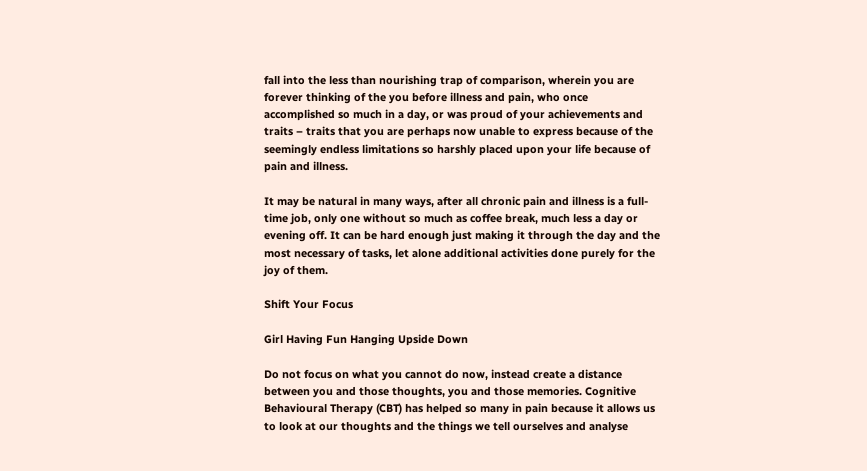fall into the less than nourishing trap of comparison, wherein you are forever thinking of the you before illness and pain, who once accomplished so much in a day, or was proud of your achievements and traits – traits that you are perhaps now unable to express because of the seemingly endless limitations so harshly placed upon your life because of pain and illness.

It may be natural in many ways, after all chronic pain and illness is a full-time job, only one without so much as coffee break, much less a day or evening off. It can be hard enough just making it through the day and the most necessary of tasks, let alone additional activities done purely for the joy of them.

Shift Your Focus

Girl Having Fun Hanging Upside Down

Do not focus on what you cannot do now, instead create a distance between you and those thoughts, you and those memories. Cognitive Behavioural Therapy (CBT) has helped so many in pain because it allows us to look at our thoughts and the things we tell ourselves and analyse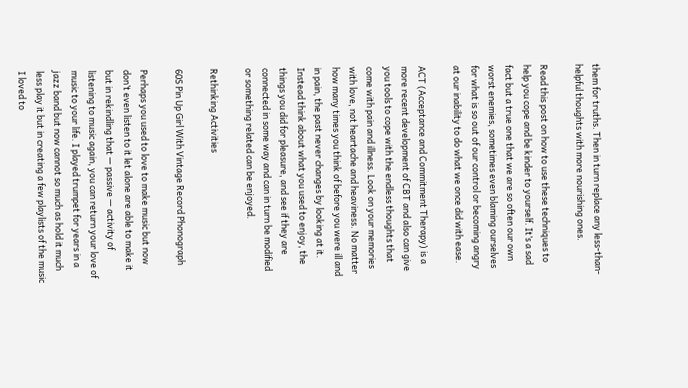them for truths. Then in turn replace any less-than-helpful thoughts with more nourishing ones.

Read this post on how to use these techniques to help you cope and be kinder to yourself. It’s a sad fact but a true one that we are so often our own worst enemies, sometimes even blaming ourselves for what is so out of our control or becoming angry at our inability to do what we once did with ease.

ACT (Acceptance and Commitment Therapy) is a more recent development of CBT and also can give you tools to cope with the endless thoughts that come with pain and illness. Look on your memories with love, not heartache and heaviness. No matter how many times you think of before you were ill and in pain, the past never changes by looking at it. Instead think about what you used to enjoy, the things you did for pleasure, and see if they are connected in some way and can in turn be modified or something related can be enjoyed.

Rethinking Activities

60S Pin Up Girl With Vintage Record Phonograph

Perhaps you used to love to make music but now don’t even listen to it let alone are able to make it but in rekindling that — passive — activity of listening to music again, you can return your love of music to your life. I played trumpet for years in a jazz band but now cannot so much as hold it much less play it but in creating a few playlists of the music I loved to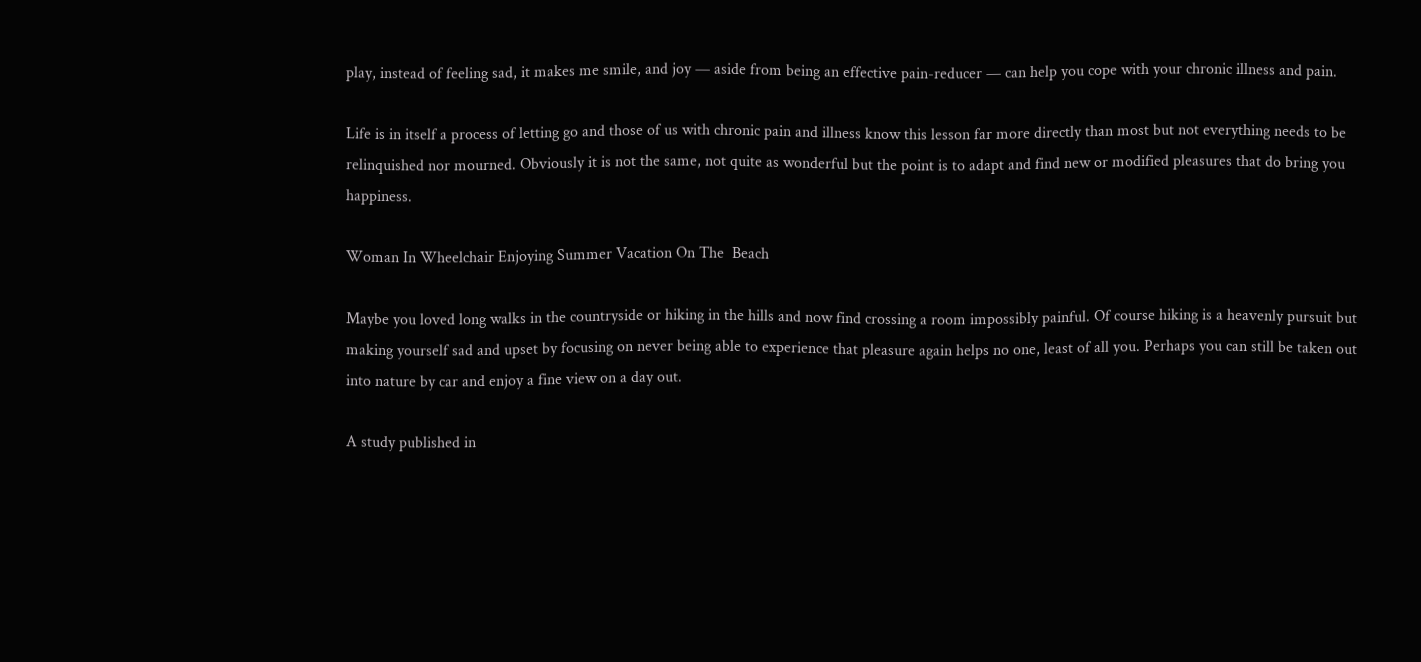play, instead of feeling sad, it makes me smile, and joy — aside from being an effective pain-reducer — can help you cope with your chronic illness and pain.

Life is in itself a process of letting go and those of us with chronic pain and illness know this lesson far more directly than most but not everything needs to be relinquished nor mourned. Obviously it is not the same, not quite as wonderful but the point is to adapt and find new or modified pleasures that do bring you happiness.

Woman In Wheelchair Enjoying Summer Vacation On The  Beach

Maybe you loved long walks in the countryside or hiking in the hills and now find crossing a room impossibly painful. Of course hiking is a heavenly pursuit but making yourself sad and upset by focusing on never being able to experience that pleasure again helps no one, least of all you. Perhaps you can still be taken out into nature by car and enjoy a fine view on a day out.

A study published in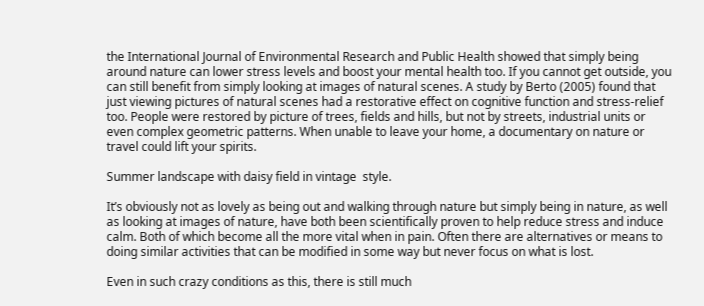the International Journal of Environmental Research and Public Health showed that simply being around nature can lower stress levels and boost your mental health too. If you cannot get outside, you can still benefit from simply looking at images of natural scenes. A study by Berto (2005) found that just viewing pictures of natural scenes had a restorative effect on cognitive function and stress-relief too. People were restored by picture of trees, fields and hills, but not by streets, industrial units or even complex geometric patterns. When unable to leave your home, a documentary on nature or travel could lift your spirits.

Summer landscape with daisy field in vintage  style.

It’s obviously not as lovely as being out and walking through nature but simply being in nature, as well as looking at images of nature, have both been scientifically proven to help reduce stress and induce calm. Both of which become all the more vital when in pain. Often there are alternatives or means to doing similar activities that can be modified in some way but never focus on what is lost.

Even in such crazy conditions as this, there is still much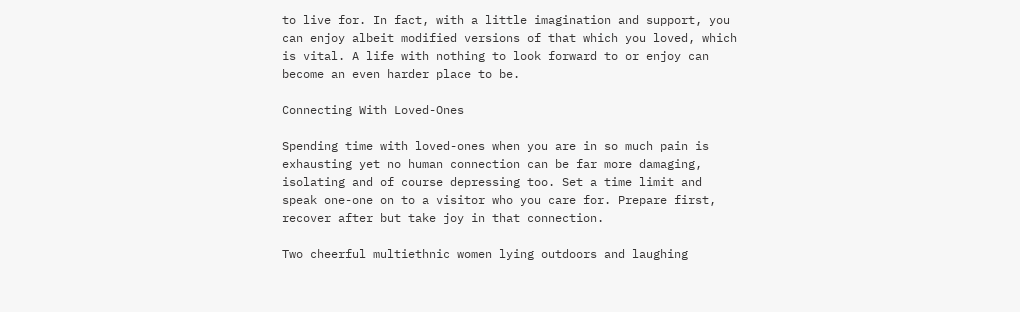to live for. In fact, with a little imagination and support, you can enjoy albeit modified versions of that which you loved, which is vital. A life with nothing to look forward to or enjoy can become an even harder place to be.

Connecting With Loved-Ones

Spending time with loved-ones when you are in so much pain is exhausting yet no human connection can be far more damaging, isolating and of course depressing too. Set a time limit and speak one-one on to a visitor who you care for. Prepare first, recover after but take joy in that connection.

Two cheerful multiethnic women lying outdoors and laughing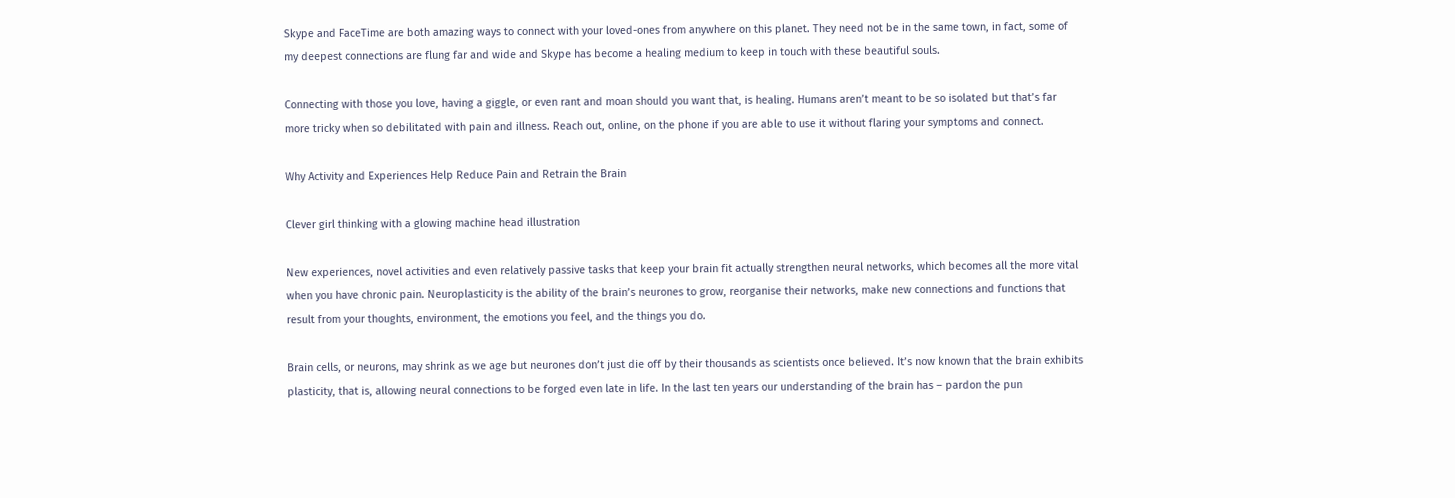Skype and FaceTime are both amazing ways to connect with your loved-ones from anywhere on this planet. They need not be in the same town, in fact, some of my deepest connections are flung far and wide and Skype has become a healing medium to keep in touch with these beautiful souls.

Connecting with those you love, having a giggle, or even rant and moan should you want that, is healing. Humans aren’t meant to be so isolated but that’s far more tricky when so debilitated with pain and illness. Reach out, online, on the phone if you are able to use it without flaring your symptoms and connect.

Why Activity and Experiences Help Reduce Pain and Retrain the Brain

Clever girl thinking with a glowing machine head illustration

New experiences, novel activities and even relatively passive tasks that keep your brain fit actually strengthen neural networks, which becomes all the more vital when you have chronic pain. Neuroplasticity is the ability of the brain’s neurones to grow, reorganise their networks, make new connections and functions that result from your thoughts, environment, the emotions you feel, and the things you do.

Brain cells, or neurons, may shrink as we age but neurones don’t just die off by their thousands as scientists once believed. It’s now known that the brain exhibits plasticity, that is, allowing neural connections to be forged even late in life. In the last ten years our understanding of the brain has – pardon the pun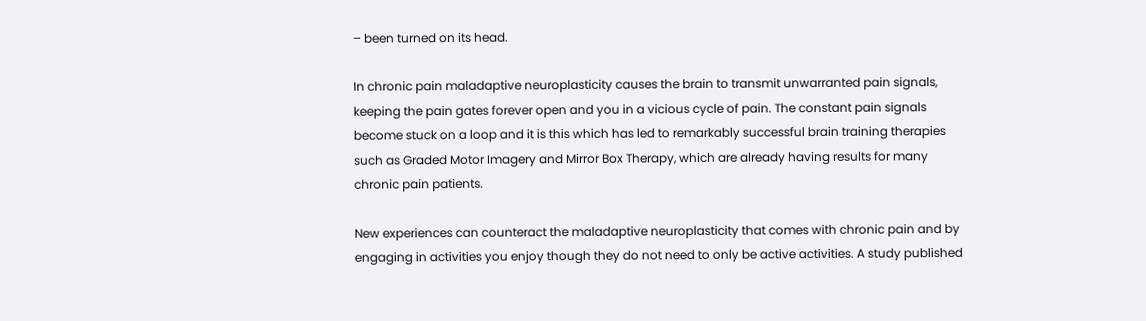– been turned on its head.

In chronic pain maladaptive neuroplasticity causes the brain to transmit unwarranted pain signals, keeping the pain gates forever open and you in a vicious cycle of pain. The constant pain signals become stuck on a loop and it is this which has led to remarkably successful brain training therapies such as Graded Motor Imagery and Mirror Box Therapy, which are already having results for many chronic pain patients.

New experiences can counteract the maladaptive neuroplasticity that comes with chronic pain and by engaging in activities you enjoy though they do not need to only be active activities. A study published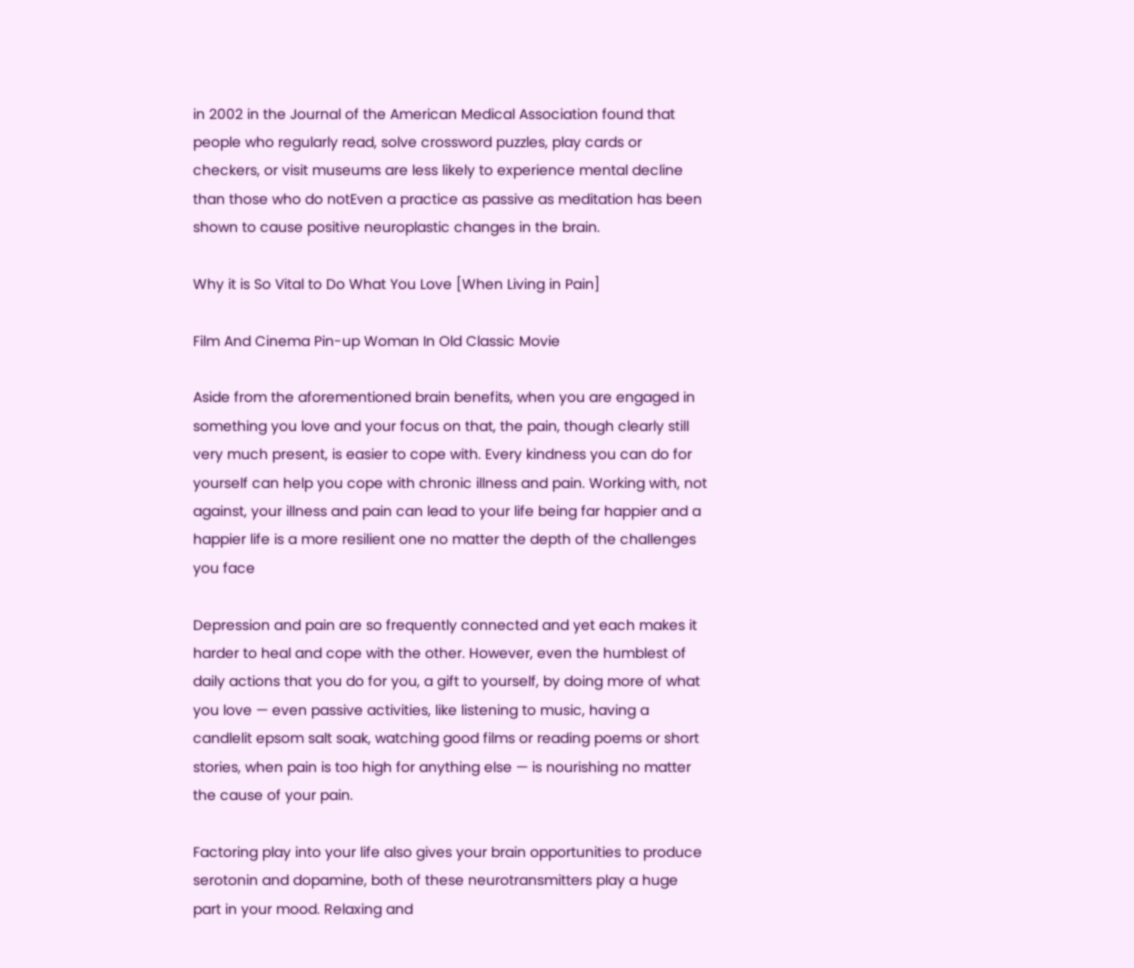in 2002 in the Journal of the American Medical Association found that people who regularly read, solve crossword puzzles, play cards or checkers, or visit museums are less likely to experience mental decline than those who do notEven a practice as passive as meditation has been shown to cause positive neuroplastic changes in the brain.

Why it is So Vital to Do What You Love [When Living in Pain]

Film And Cinema Pin-up Woman In Old Classic Movie

Aside from the aforementioned brain benefits, when you are engaged in something you love and your focus on that, the pain, though clearly still very much present, is easier to cope with. Every kindness you can do for yourself can help you cope with chronic illness and pain. Working with, not against, your illness and pain can lead to your life being far happier and a happier life is a more resilient one no matter the depth of the challenges you face

Depression and pain are so frequently connected and yet each makes it harder to heal and cope with the other. However, even the humblest of daily actions that you do for you, a gift to yourself, by doing more of what you love — even passive activities, like listening to music, having a candlelit epsom salt soak, watching good films or reading poems or short stories, when pain is too high for anything else — is nourishing no matter the cause of your pain.

Factoring play into your life also gives your brain opportunities to produce serotonin and dopamine, both of these neurotransmitters play a huge part in your mood. Relaxing and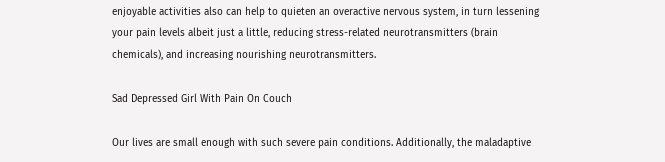enjoyable activities also can help to quieten an overactive nervous system, in turn lessening your pain levels albeit just a little, reducing stress-related neurotransmitters (brain chemicals), and increasing nourishing neurotransmitters.

Sad Depressed Girl With Pain On Couch

Our lives are small enough with such severe pain conditions. Additionally, the maladaptive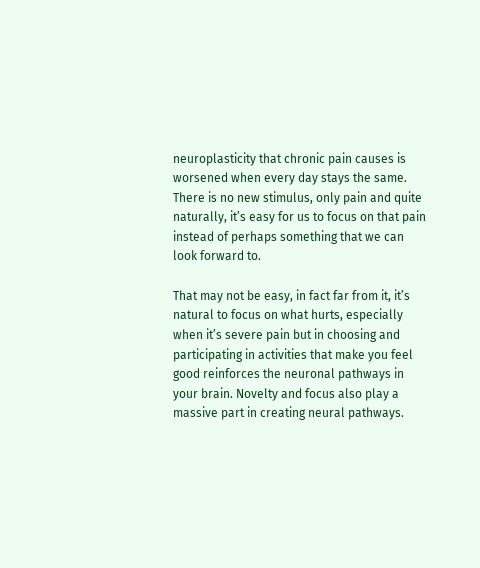neuroplasticity that chronic pain causes is worsened when every day stays the same. There is no new stimulus, only pain and quite naturally, it’s easy for us to focus on that pain instead of perhaps something that we can look forward to.

That may not be easy, in fact far from it, it’s natural to focus on what hurts, especially when it’s severe pain but in choosing and participating in activities that make you feel good reinforces the neuronal pathways in your brain. Novelty and focus also play a massive part in creating neural pathways.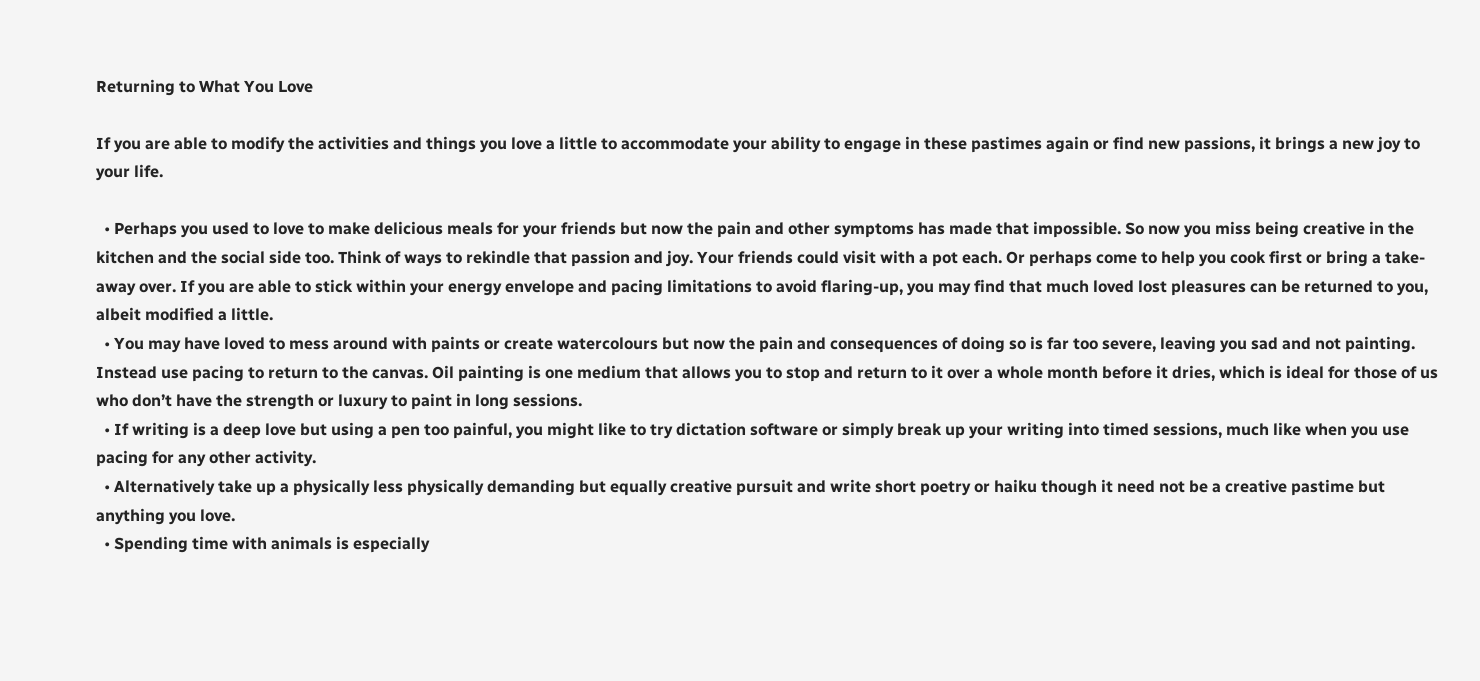Returning to What You Love

If you are able to modify the activities and things you love a little to accommodate your ability to engage in these pastimes again or find new passions, it brings a new joy to your life.

  • Perhaps you used to love to make delicious meals for your friends but now the pain and other symptoms has made that impossible. So now you miss being creative in the kitchen and the social side too. Think of ways to rekindle that passion and joy. Your friends could visit with a pot each. Or perhaps come to help you cook first or bring a take-away over. If you are able to stick within your energy envelope and pacing limitations to avoid flaring-up, you may find that much loved lost pleasures can be returned to you, albeit modified a little.
  • You may have loved to mess around with paints or create watercolours but now the pain and consequences of doing so is far too severe, leaving you sad and not painting. Instead use pacing to return to the canvas. Oil painting is one medium that allows you to stop and return to it over a whole month before it dries, which is ideal for those of us who don’t have the strength or luxury to paint in long sessions.
  • If writing is a deep love but using a pen too painful, you might like to try dictation software or simply break up your writing into timed sessions, much like when you use pacing for any other activity.
  • Alternatively take up a physically less physically demanding but equally creative pursuit and write short poetry or haiku though it need not be a creative pastime but anything you love.
  • Spending time with animals is especially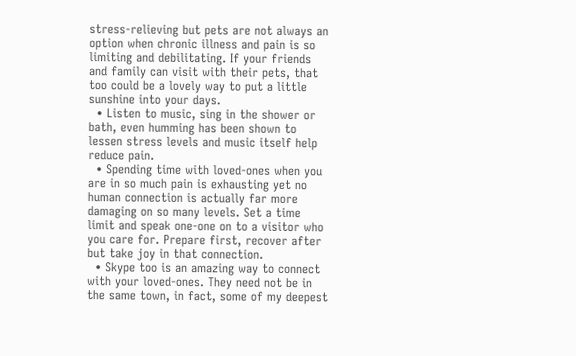stress-relieving but pets are not always an option when chronic illness and pain is so limiting and debilitating. If your friends and family can visit with their pets, that too could be a lovely way to put a little sunshine into your days.
  • Listen to music, sing in the shower or bath, even humming has been shown to lessen stress levels and music itself help reduce pain.
  • Spending time with loved-ones when you are in so much pain is exhausting yet no human connection is actually far more damaging on so many levels. Set a time limit and speak one-one on to a visitor who you care for. Prepare first, recover after but take joy in that connection.
  • Skype too is an amazing way to connect with your loved-ones. They need not be in the same town, in fact, some of my deepest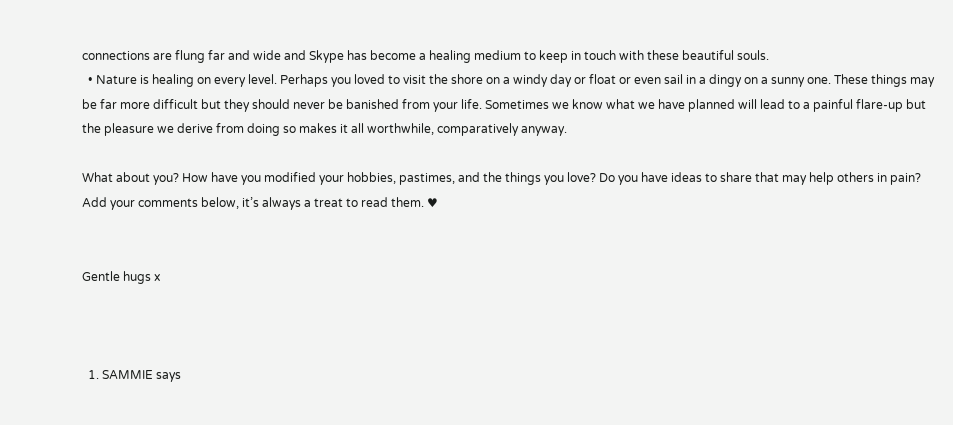connections are flung far and wide and Skype has become a healing medium to keep in touch with these beautiful souls.
  • Nature is healing on every level. Perhaps you loved to visit the shore on a windy day or float or even sail in a dingy on a sunny one. These things may be far more difficult but they should never be banished from your life. Sometimes we know what we have planned will lead to a painful flare-up but the pleasure we derive from doing so makes it all worthwhile, comparatively anyway.

What about you? How have you modified your hobbies, pastimes, and the things you love? Do you have ideas to share that may help others in pain? Add your comments below, it’s always a treat to read them. ♥


Gentle hugs x



  1. SAMMIE says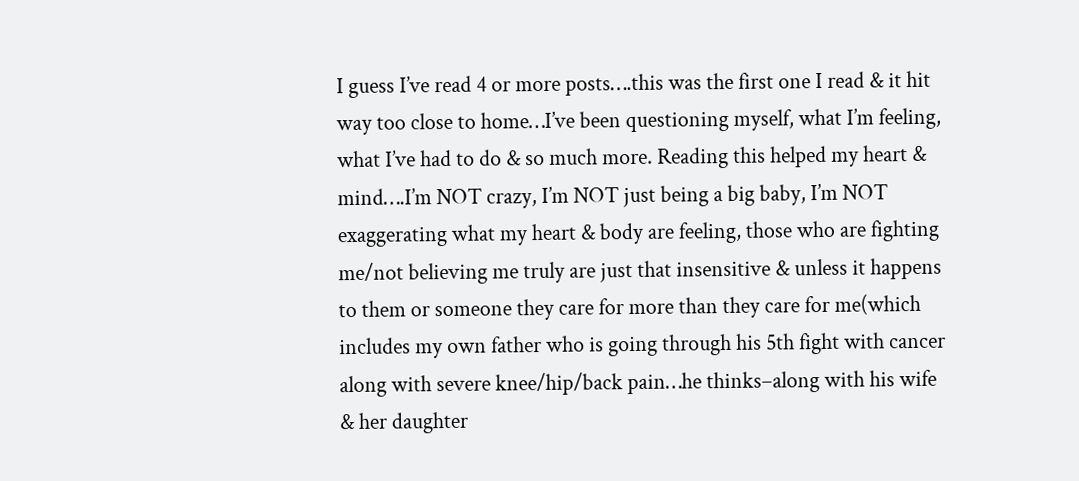I guess I’ve read 4 or more posts….this was the first one I read & it hit way too close to home…I’ve been questioning myself, what I’m feeling, what I’ve had to do & so much more. Reading this helped my heart & mind….I’m NOT crazy, I’m NOT just being a big baby, I’m NOT exaggerating what my heart & body are feeling, those who are fighting me/not believing me truly are just that insensitive & unless it happens to them or someone they care for more than they care for me(which includes my own father who is going through his 5th fight with cancer along with severe knee/hip/back pain…he thinks–along with his wife & her daughter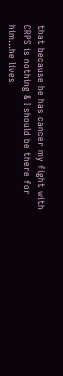that because he has cancer my fight with CRPS is nothing & I should be there for him…he lives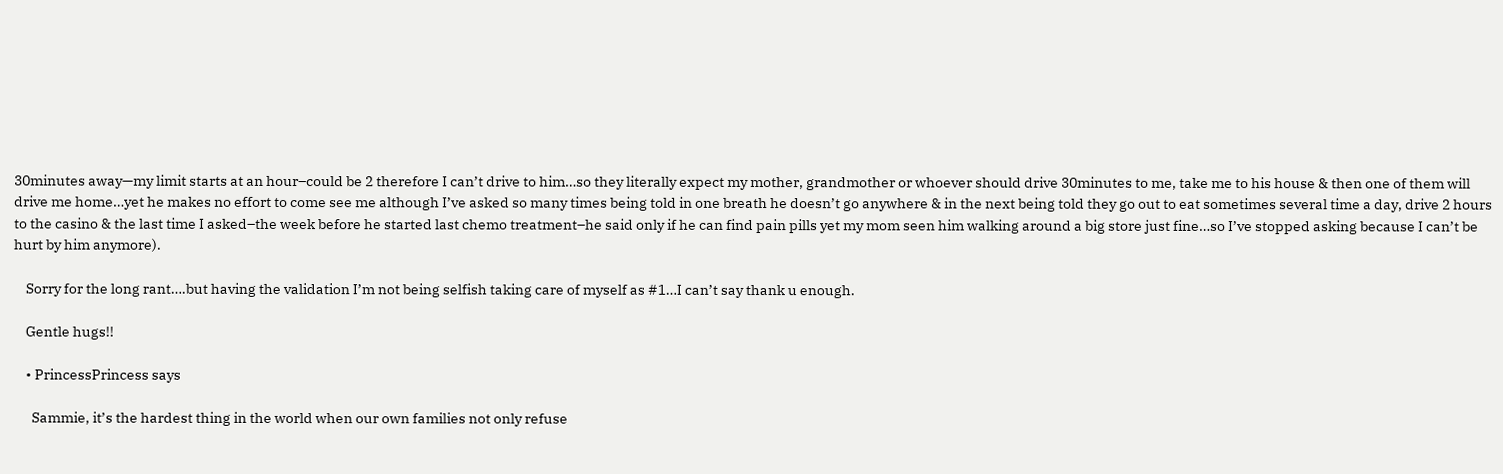30minutes away—my limit starts at an hour–could be 2 therefore I can’t drive to him…so they literally expect my mother, grandmother or whoever should drive 30minutes to me, take me to his house & then one of them will drive me home…yet he makes no effort to come see me although I’ve asked so many times being told in one breath he doesn’t go anywhere & in the next being told they go out to eat sometimes several time a day, drive 2 hours to the casino & the last time I asked–the week before he started last chemo treatment–he said only if he can find pain pills yet my mom seen him walking around a big store just fine…so I’ve stopped asking because I can’t be hurt by him anymore).

    Sorry for the long rant….but having the validation I’m not being selfish taking care of myself as #1…I can’t say thank u enough.

    Gentle hugs!!

    • PrincessPrincess says

      Sammie, it’s the hardest thing in the world when our own families not only refuse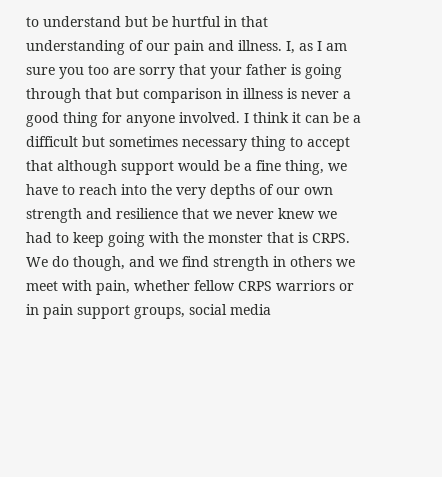to understand but be hurtful in that understanding of our pain and illness. I, as I am sure you too are sorry that your father is going through that but comparison in illness is never a good thing for anyone involved. I think it can be a difficult but sometimes necessary thing to accept that although support would be a fine thing, we have to reach into the very depths of our own strength and resilience that we never knew we had to keep going with the monster that is CRPS. We do though, and we find strength in others we meet with pain, whether fellow CRPS warriors or in pain support groups, social media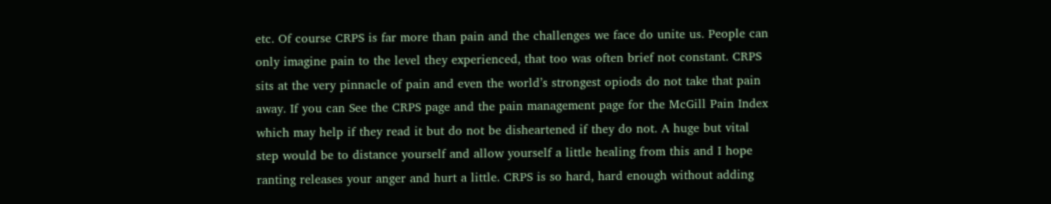etc. Of course CRPS is far more than pain and the challenges we face do unite us. People can only imagine pain to the level they experienced, that too was often brief not constant. CRPS sits at the very pinnacle of pain and even the world’s strongest opiods do not take that pain away. If you can See the CRPS page and the pain management page for the McGill Pain Index which may help if they read it but do not be disheartened if they do not. A huge but vital step would be to distance yourself and allow yourself a little healing from this and I hope ranting releases your anger and hurt a little. CRPS is so hard, hard enough without adding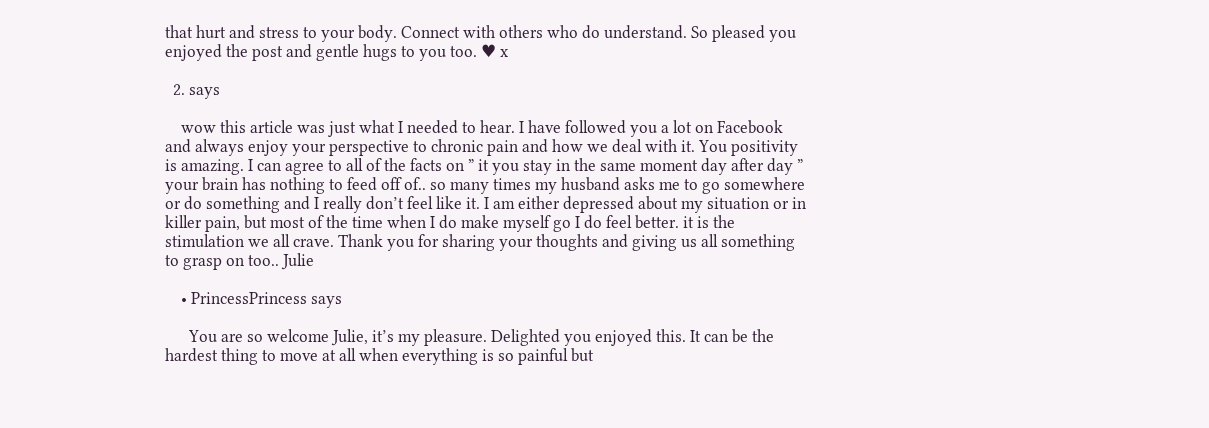that hurt and stress to your body. Connect with others who do understand. So pleased you enjoyed the post and gentle hugs to you too. ♥ x

  2. says

    wow this article was just what I needed to hear. I have followed you a lot on Facebook and always enjoy your perspective to chronic pain and how we deal with it. You positivity is amazing. I can agree to all of the facts on ” it you stay in the same moment day after day ” your brain has nothing to feed off of.. so many times my husband asks me to go somewhere or do something and I really don’t feel like it. I am either depressed about my situation or in killer pain, but most of the time when I do make myself go I do feel better. it is the stimulation we all crave. Thank you for sharing your thoughts and giving us all something to grasp on too.. Julie

    • PrincessPrincess says

      You are so welcome Julie, it’s my pleasure. Delighted you enjoyed this. It can be the hardest thing to move at all when everything is so painful but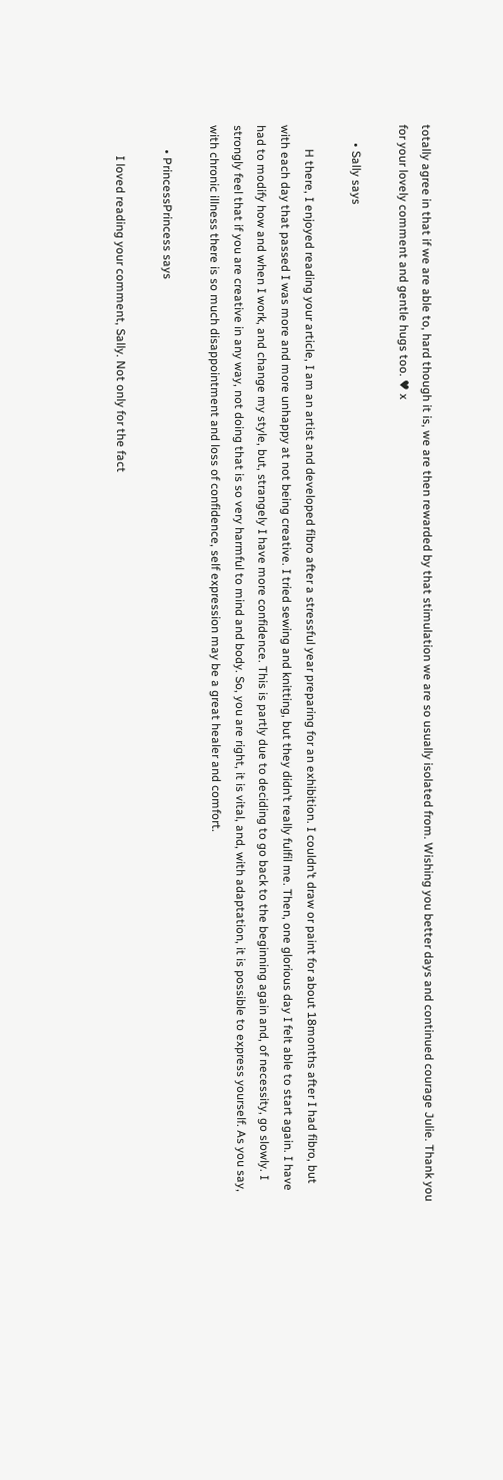totally agree in that if we are able to, hard though it is, we are then rewarded by that stimulation we are so usually isolated from. Wishing you better days and continued courage Julie. Thank you for your lovely comment and gentle hugs too. ♥ x

      • Sally says

        H there, I enjoyed reading your article, I am an artist and developed fibro after a stressful year preparing for an exhibition. I couldn’t draw or paint for about 18months after I had fibro, but with each day that passed I was more and more unhappy at not being creative. I tried sewing and knitting, but they didn’t really fulfil me. Then, one glorious day I felt able to start again. I have had to modify how and when I work, and change my style, but, strangely I have more confidence. This is partly due to deciding to go back to the beginning again and, of necessity, go slowly. I strongly feel that if you are creative in any way, not doing that is so very harmful to mind and body. So, you are right, it is vital, and, with adaptation, it is possible to express yourself. As you say, with chronic illness there is so much disappointment and loss of confidence, self expression may be a great healer and comfort.

        • PrincessPrincess says

          I loved reading your comment, Sally. Not only for the fact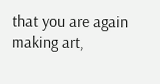that you are again making art,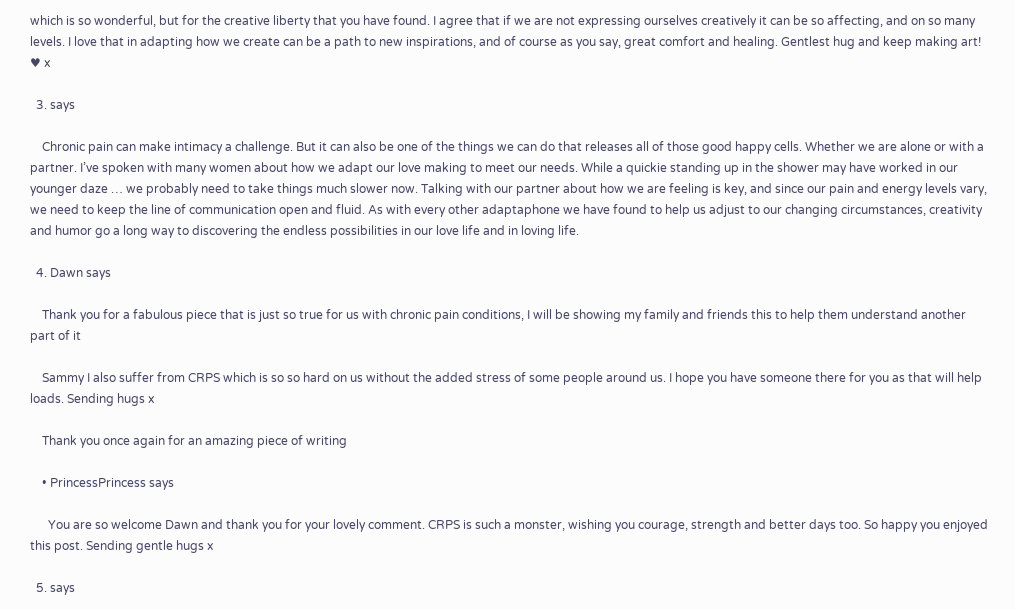which is so wonderful, but for the creative liberty that you have found. I agree that if we are not expressing ourselves creatively it can be so affecting, and on so many levels. I love that in adapting how we create can be a path to new inspirations, and of course as you say, great comfort and healing. Gentlest hug and keep making art! ♥ x

  3. says

    Chronic pain can make intimacy a challenge. But it can also be one of the things we can do that releases all of those good happy cells. Whether we are alone or with a partner. I’ve spoken with many women about how we adapt our love making to meet our needs. While a quickie standing up in the shower may have worked in our younger daze … we probably need to take things much slower now. Talking with our partner about how we are feeling is key, and since our pain and energy levels vary, we need to keep the line of communication open and fluid. As with every other adaptaphone we have found to help us adjust to our changing circumstances, creativity and humor go a long way to discovering the endless possibilities in our love life and in loving life.

  4. Dawn says

    Thank you for a fabulous piece that is just so true for us with chronic pain conditions, I will be showing my family and friends this to help them understand another part of it

    Sammy I also suffer from CRPS which is so so hard on us without the added stress of some people around us. I hope you have someone there for you as that will help loads. Sending hugs x

    Thank you once again for an amazing piece of writing

    • PrincessPrincess says

      You are so welcome Dawn and thank you for your lovely comment. CRPS is such a monster, wishing you courage, strength and better days too. So happy you enjoyed this post. Sending gentle hugs x

  5. says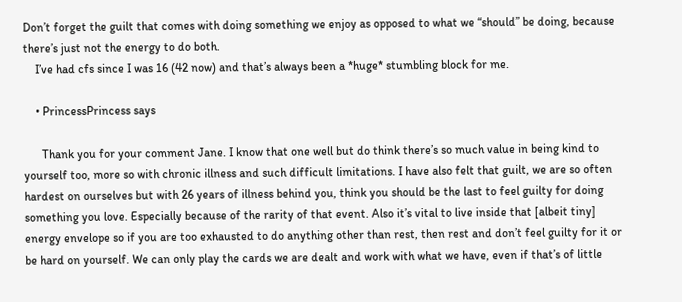Don’t forget the guilt that comes with doing something we enjoy as opposed to what we “should” be doing, because there’s just not the energy to do both.
    I’ve had cfs since I was 16 (42 now) and that’s always been a *huge* stumbling block for me.

    • PrincessPrincess says

      Thank you for your comment Jane. I know that one well but do think there’s so much value in being kind to yourself too, more so with chronic illness and such difficult limitations. I have also felt that guilt, we are so often hardest on ourselves but with 26 years of illness behind you, think you should be the last to feel guilty for doing something you love. Especially because of the rarity of that event. Also it’s vital to live inside that [albeit tiny] energy envelope so if you are too exhausted to do anything other than rest, then rest and don’t feel guilty for it or be hard on yourself. We can only play the cards we are dealt and work with what we have, even if that’s of little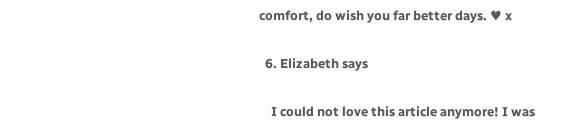comfort, do wish you far better days. ♥ x

  6. Elizabeth says

    I could not love this article anymore! I was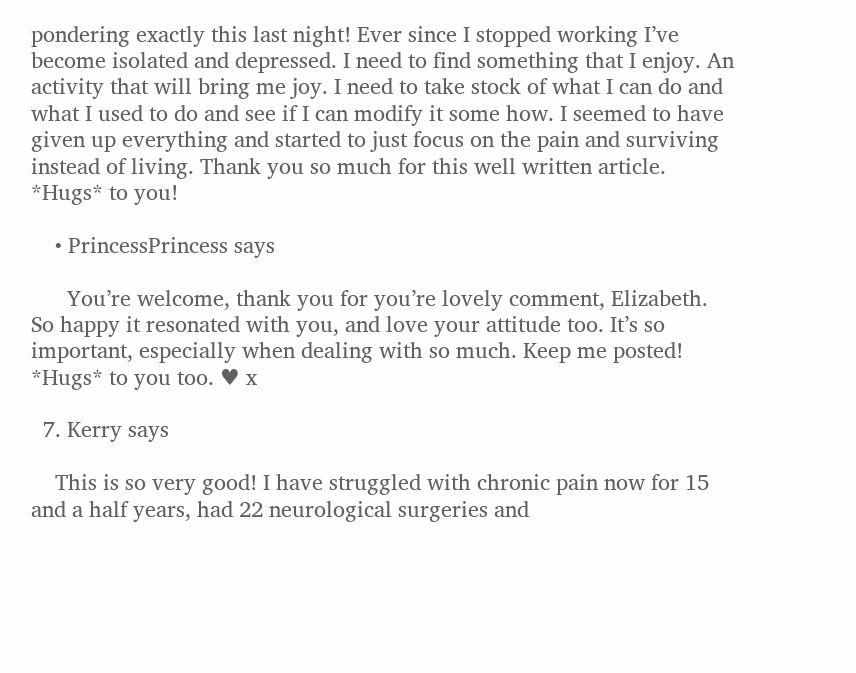pondering exactly this last night! Ever since I stopped working I’ve become isolated and depressed. I need to find something that I enjoy. An activity that will bring me joy. I need to take stock of what I can do and what I used to do and see if I can modify it some how. I seemed to have given up everything and started to just focus on the pain and surviving instead of living. Thank you so much for this well written article. *Hugs* to you!

    • PrincessPrincess says

      You’re welcome, thank you for you’re lovely comment, Elizabeth.  So happy it resonated with you, and love your attitude too. It’s so important, especially when dealing with so much. Keep me posted! *Hugs* to you too. ♥ x

  7. Kerry says

    This is so very good! I have struggled with chronic pain now for 15 and a half years, had 22 neurological surgeries and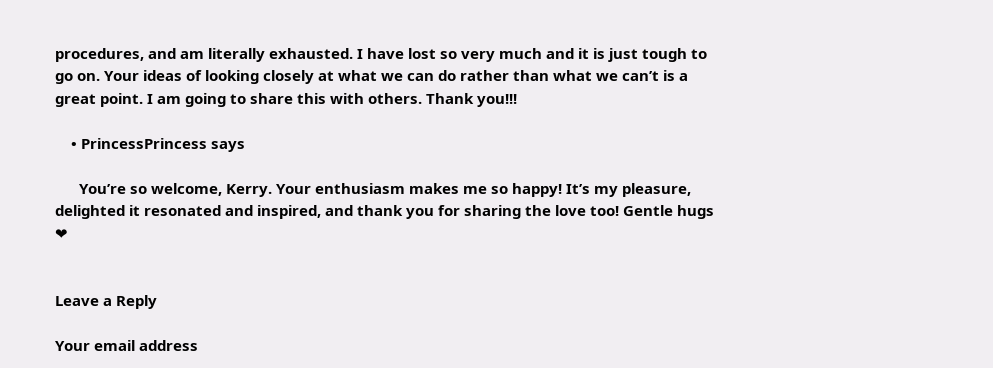procedures, and am literally exhausted. I have lost so very much and it is just tough to go on. Your ideas of looking closely at what we can do rather than what we can’t is a great point. I am going to share this with others. Thank you!!!

    • PrincessPrincess says

      You’re so welcome, Kerry. Your enthusiasm makes me so happy! It’s my pleasure, delighted it resonated and inspired, and thank you for sharing the love too! Gentle hugs ❤


Leave a Reply

Your email address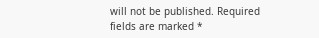will not be published. Required fields are marked *